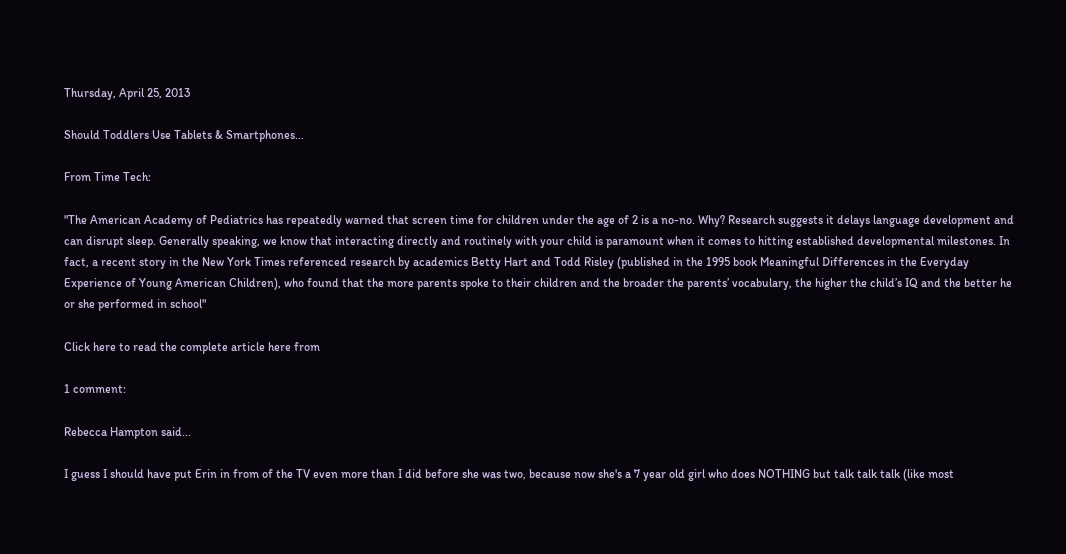Thursday, April 25, 2013

Should Toddlers Use Tablets & Smartphones...

From Time Tech:

"The American Academy of Pediatrics has repeatedly warned that screen time for children under the age of 2 is a no-no. Why? Research suggests it delays language development and can disrupt sleep. Generally speaking, we know that interacting directly and routinely with your child is paramount when it comes to hitting established developmental milestones. In fact, a recent story in the New York Times referenced research by academics Betty Hart and Todd Risley (published in the 1995 book Meaningful Differences in the Everyday Experience of Young American Children), who found that the more parents spoke to their children and the broader the parents’ vocabulary, the higher the child’s IQ and the better he or she performed in school"

Click here to read the complete article here from

1 comment:

Rebecca Hampton said...

I guess I should have put Erin in from of the TV even more than I did before she was two, because now she's a 7 year old girl who does NOTHING but talk talk talk (like most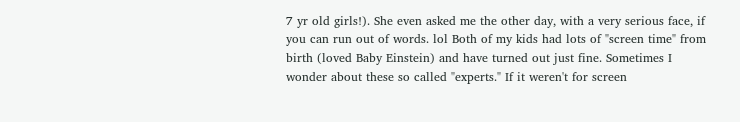7 yr old girls!). She even asked me the other day, with a very serious face, if you can run out of words. lol Both of my kids had lots of "screen time" from birth (loved Baby Einstein) and have turned out just fine. Sometimes I wonder about these so called "experts." If it weren't for screen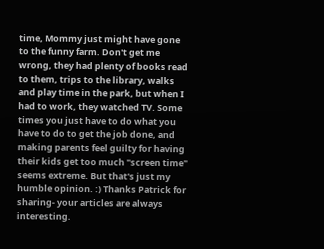time, Mommy just might have gone to the funny farm. Don't get me wrong, they had plenty of books read to them, trips to the library, walks and play time in the park, but when I had to work, they watched TV. Some times you just have to do what you have to do to get the job done, and making parents feel guilty for having their kids get too much "screen time" seems extreme. But that's just my humble opinion. :) Thanks Patrick for sharing- your articles are always interesting.